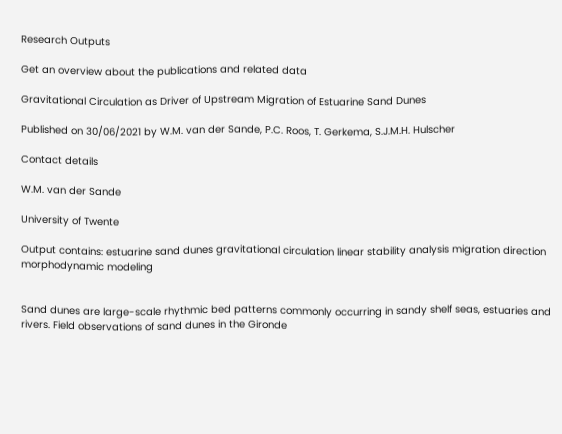Research Outputs

Get an overview about the publications and related data

Gravitational Circulation as Driver of Upstream Migration of Estuarine Sand Dunes

Published on 30/06/2021 by W.M. van der Sande, P.C. Roos, T. Gerkema, S.J.M.H. Hulscher

Contact details

W.M. van der Sande

University of Twente

Output contains: estuarine sand dunes gravitational circulation linear stability analysis migration direction morphodynamic modeling


Sand dunes are large-scale rhythmic bed patterns commonly occurring in sandy shelf seas, estuaries and rivers. Field observations of sand dunes in the Gironde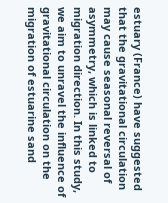estuary (France) have suggested that the gravitational circulation may cause seasonal reversal of asymmetry, which is linked to migration direction. In this study, we aim to unravel the influence of gravitational circulation on the migration of estuarine sand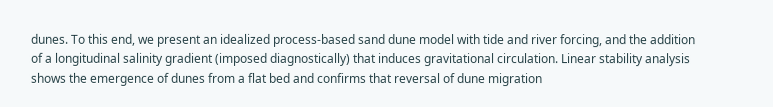dunes. To this end, we present an idealized process-based sand dune model with tide and river forcing, and the addition of a longitudinal salinity gradient (imposed diagnostically) that induces gravitational circulation. Linear stability analysis shows the emergence of dunes from a flat bed and confirms that reversal of dune migration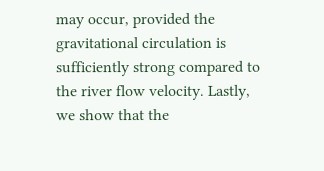may occur, provided the gravitational circulation is sufficiently strong compared to the river flow velocity. Lastly, we show that the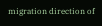migration direction of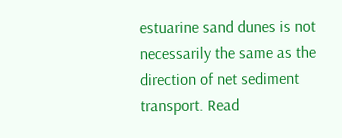estuarine sand dunes is not necessarily the same as the direction of net sediment transport. Read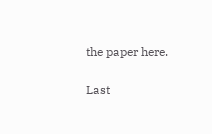the paper here.

Last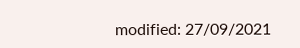modified: 27/09/2021